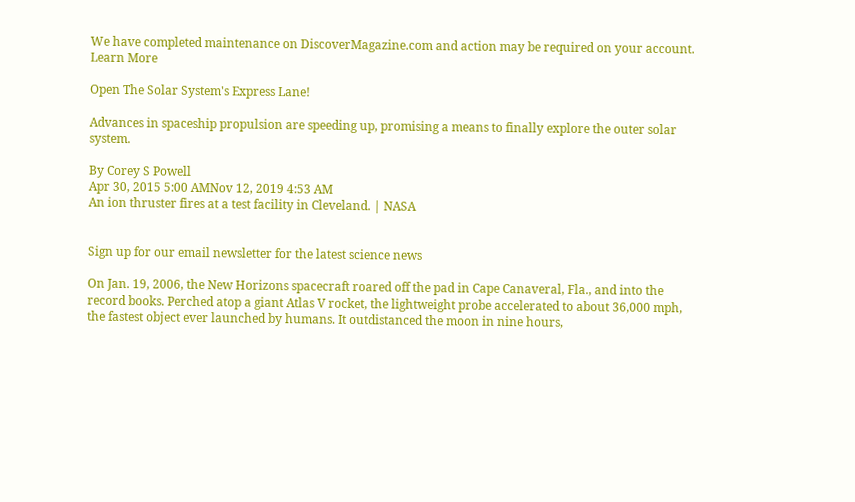We have completed maintenance on DiscoverMagazine.com and action may be required on your account. Learn More

Open The Solar System's Express Lane!

Advances in spaceship propulsion are speeding up, promising a means to finally explore the outer solar system.

By Corey S Powell
Apr 30, 2015 5:00 AMNov 12, 2019 4:53 AM
An ion thruster fires at a test facility in Cleveland. | NASA


Sign up for our email newsletter for the latest science news

On Jan. 19, 2006, the New Horizons spacecraft roared off the pad in Cape Canaveral, Fla., and into the record books. Perched atop a giant Atlas V rocket, the lightweight probe accelerated to about 36,000 mph, the fastest object ever launched by humans. It outdistanced the moon in nine hours,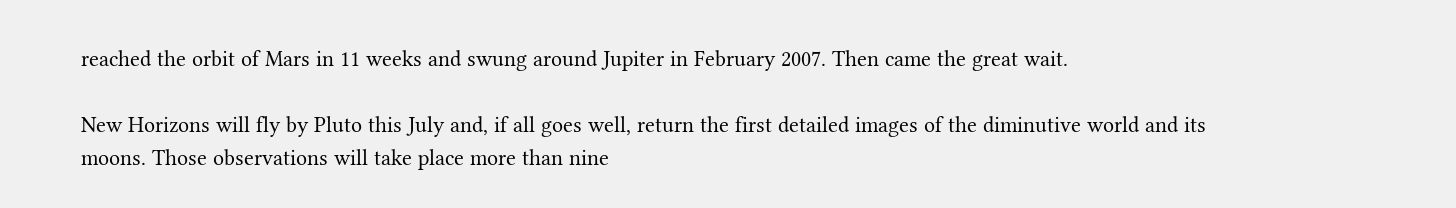reached the orbit of Mars in 11 weeks and swung around Jupiter in February 2007. Then came the great wait.

New Horizons will fly by Pluto this July and, if all goes well, return the first detailed images of the diminutive world and its moons. Those observations will take place more than nine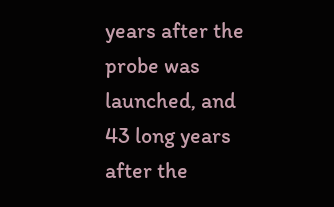years after the probe was launched, and 43 long years after the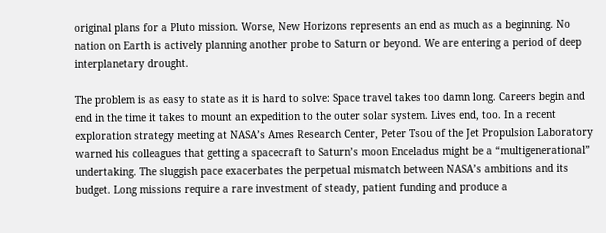original plans for a Pluto mission. Worse, New Horizons represents an end as much as a beginning. No nation on Earth is actively planning another probe to Saturn or beyond. We are entering a period of deep interplanetary drought.

The problem is as easy to state as it is hard to solve: Space travel takes too damn long. Careers begin and end in the time it takes to mount an expedition to the outer solar system. Lives end, too. In a recent exploration strategy meeting at NASA’s Ames Research Center, Peter Tsou of the Jet Propulsion Laboratory warned his colleagues that getting a spacecraft to Saturn’s moon Enceladus might be a “multigenerational” undertaking. The sluggish pace exacerbates the perpetual mismatch between NASA’s ambitions and its budget. Long missions require a rare investment of steady, patient funding and produce a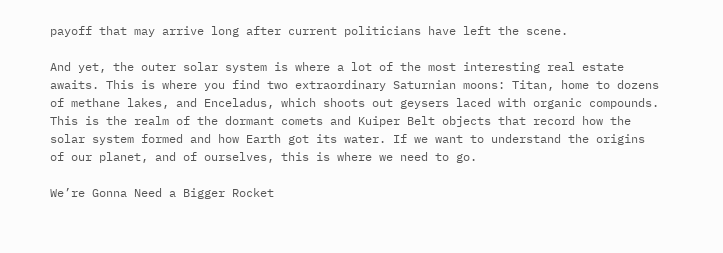payoff that may arrive long after current politicians have left the scene.

And yet, the outer solar system is where a lot of the most interesting real estate awaits. This is where you find two extraordinary Saturnian moons: Titan, home to dozens of methane lakes, and Enceladus, which shoots out geysers laced with organic compounds. This is the realm of the dormant comets and Kuiper Belt objects that record how the solar system formed and how Earth got its water. If we want to understand the origins of our planet, and of ourselves, this is where we need to go.

We’re Gonna Need a Bigger Rocket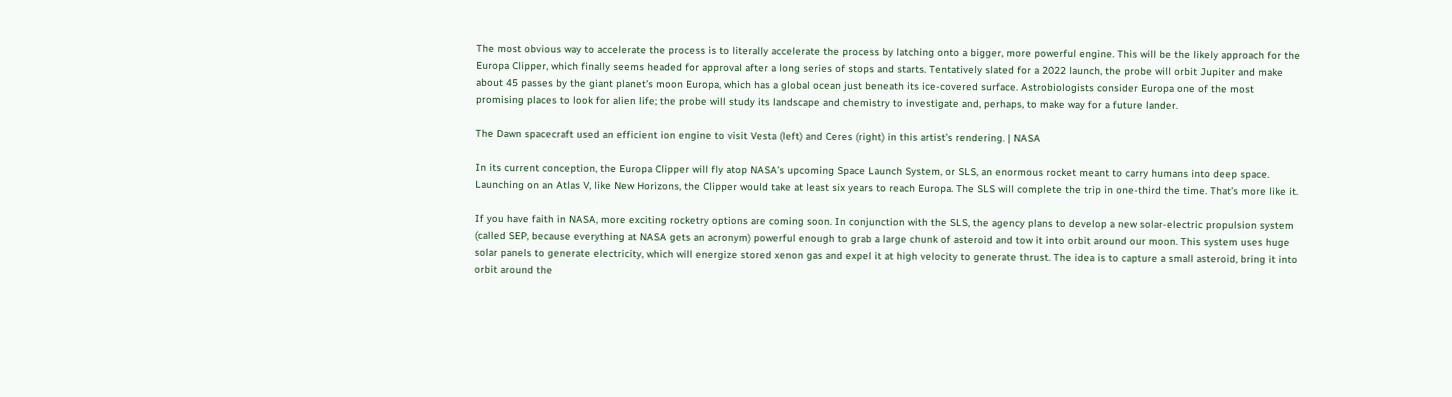The most obvious way to accelerate the process is to literally accelerate the process by latching onto a bigger, more powerful engine. This will be the likely approach for the Europa Clipper, which finally seems headed for approval after a long series of stops and starts. Tentatively slated for a 2022 launch, the probe will orbit Jupiter and make about 45 passes by the giant planet’s moon Europa, which has a global ocean just beneath its ice-covered surface. Astrobiologists consider Europa one of the most promising places to look for alien life; the probe will study its landscape and chemistry to investigate and, perhaps, to make way for a future lander.

The Dawn spacecraft used an efficient ion engine to visit Vesta (left) and Ceres (right) in this artist’s rendering. | NASA

In its current conception, the Europa Clipper will fly atop NASA’s upcoming Space Launch System, or SLS, an enormous rocket meant to carry humans into deep space. Launching on an Atlas V, like New Horizons, the Clipper would take at least six years to reach Europa. The SLS will complete the trip in one-third the time. That’s more like it.

If you have faith in NASA, more exciting rocketry options are coming soon. In conjunction with the SLS, the agency plans to develop a new solar-electric propulsion system (called SEP, because everything at NASA gets an acronym) powerful enough to grab a large chunk of asteroid and tow it into orbit around our moon. This system uses huge solar panels to generate electricity, which will energize stored xenon gas and expel it at high velocity to generate thrust. The idea is to capture a small asteroid, bring it into orbit around the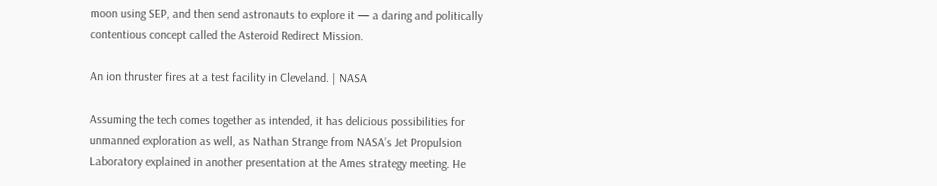moon using SEP, and then send astronauts to explore it — a daring and politically contentious concept called the Asteroid Redirect Mission.

An ion thruster fires at a test facility in Cleveland. | NASA

Assuming the tech comes together as intended, it has delicious possibilities for unmanned exploration as well, as Nathan Strange from NASA’s Jet Propulsion Laboratory explained in another presentation at the Ames strategy meeting. He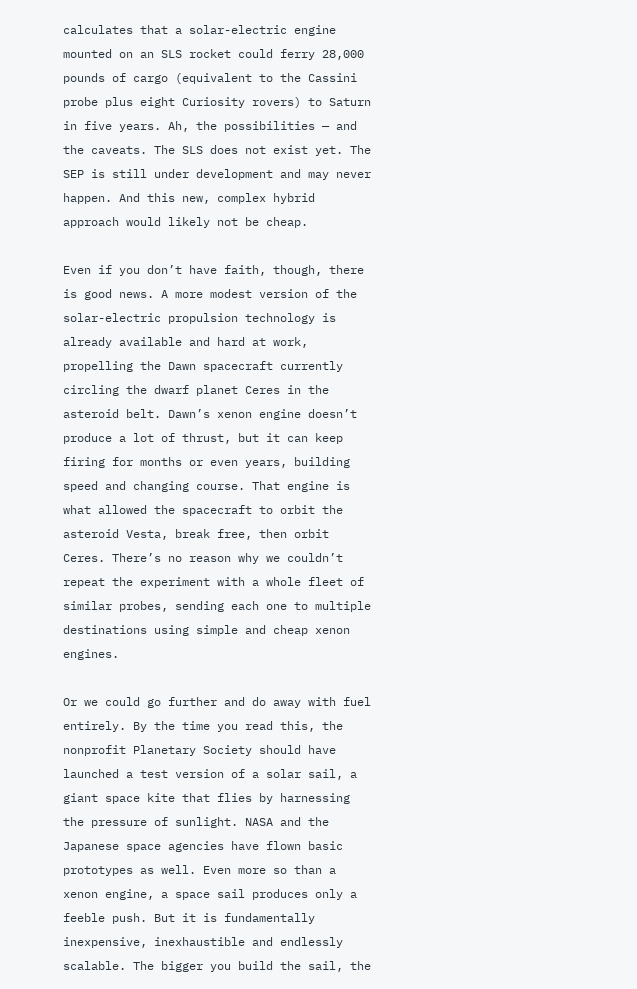calculates that a solar-electric engine mounted on an SLS rocket could ferry 28,000 pounds of cargo (equivalent to the Cassini probe plus eight Curiosity rovers) to Saturn in five years. Ah, the possibilities — and the caveats. The SLS does not exist yet. The SEP is still under development and may never happen. And this new, complex hybrid approach would likely not be cheap.

Even if you don’t have faith, though, there is good news. A more modest version of the solar-electric propulsion technology is already available and hard at work, propelling the Dawn spacecraft currently circling the dwarf planet Ceres in the asteroid belt. Dawn’s xenon engine doesn’t produce a lot of thrust, but it can keep firing for months or even years, building speed and changing course. That engine is what allowed the spacecraft to orbit the asteroid Vesta, break free, then orbit Ceres. There’s no reason why we couldn’t repeat the experiment with a whole fleet of similar probes, sending each one to multiple destinations using simple and cheap xenon engines.

Or we could go further and do away with fuel entirely. By the time you read this, the nonprofit Planetary Society should have launched a test version of a solar sail, a giant space kite that flies by harnessing the pressure of sunlight. NASA and the Japanese space agencies have flown basic prototypes as well. Even more so than a xenon engine, a space sail produces only a feeble push. But it is fundamentally inexpensive, inexhaustible and endlessly scalable. The bigger you build the sail, the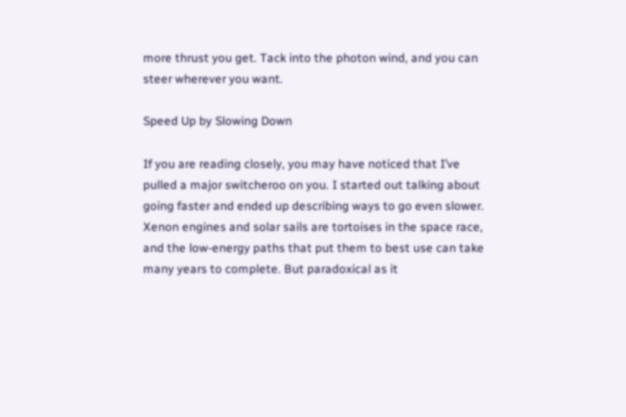more thrust you get. Tack into the photon wind, and you can steer wherever you want.

Speed Up by Slowing Down

If you are reading closely, you may have noticed that I’ve pulled a major switcheroo on you. I started out talking about going faster and ended up describing ways to go even slower. Xenon engines and solar sails are tortoises in the space race, and the low-energy paths that put them to best use can take many years to complete. But paradoxical as it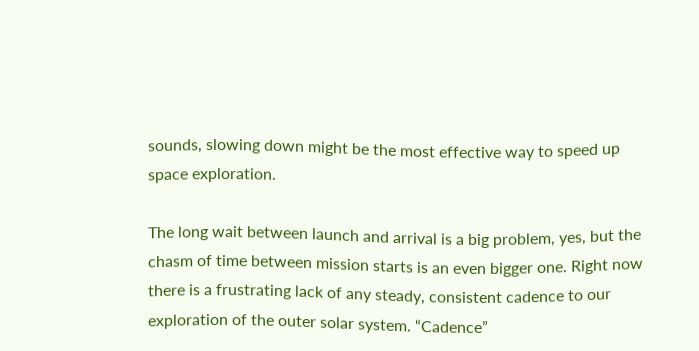sounds, slowing down might be the most effective way to speed up space exploration.

The long wait between launch and arrival is a big problem, yes, but the chasm of time between mission starts is an even bigger one. Right now there is a frustrating lack of any steady, consistent cadence to our exploration of the outer solar system. “Cadence”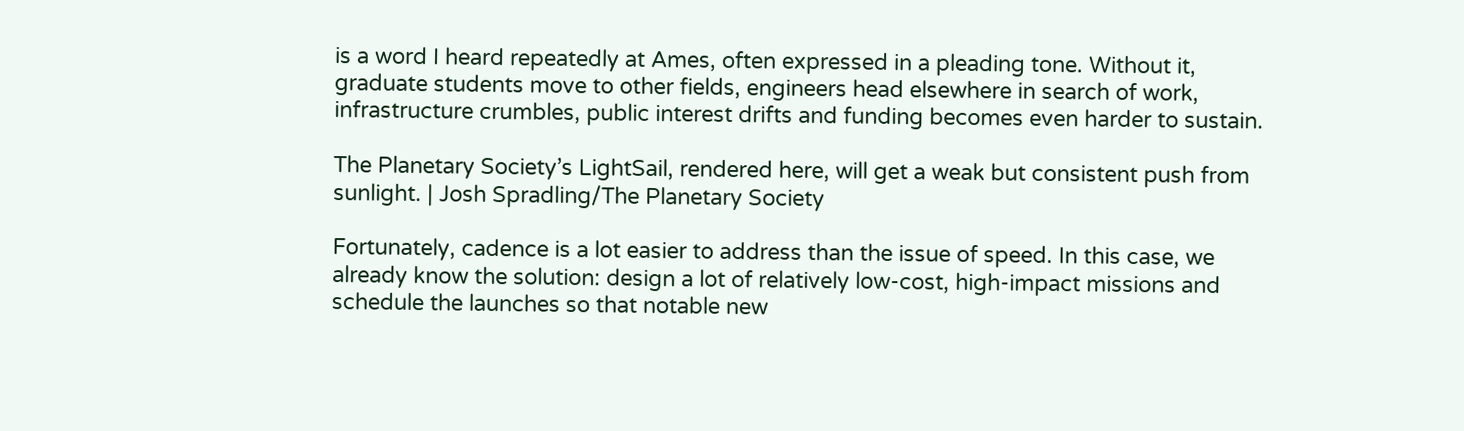is a word I heard repeatedly at Ames, often expressed in a pleading tone. Without it, graduate students move to other fields, engineers head elsewhere in search of work, infrastructure crumbles, public interest drifts and funding becomes even harder to sustain.

The Planetary Society’s LightSail, rendered here, will get a weak but consistent push from sunlight. | Josh Spradling/The Planetary Society

Fortunately, cadence is a lot easier to address than the issue of speed. In this case, we already know the solution: design a lot of relatively low-cost, high-impact missions and schedule the launches so that notable new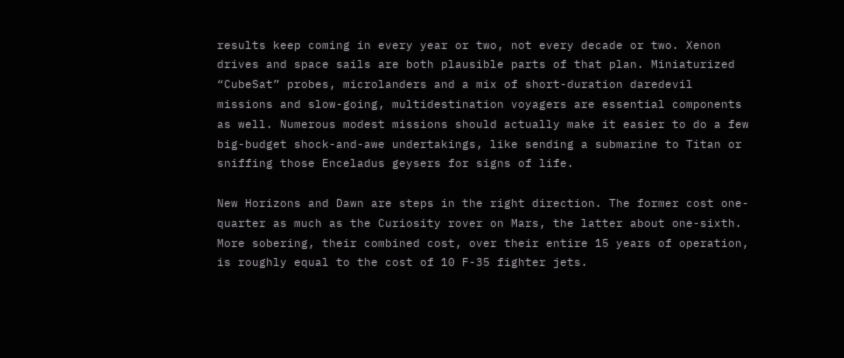results keep coming in every year or two, not every decade or two. Xenon drives and space sails are both plausible parts of that plan. Miniaturized “CubeSat” probes, microlanders and a mix of short-duration daredevil missions and slow-going, multidestination voyagers are essential components as well. Numerous modest missions should actually make it easier to do a few big-budget shock-and-awe undertakings, like sending a submarine to Titan or sniffing those Enceladus geysers for signs of life.

New Horizons and Dawn are steps in the right direction. The former cost one-quarter as much as the Curiosity rover on Mars, the latter about one-sixth. More sobering, their combined cost, over their entire 15 years of operation, is roughly equal to the cost of 10 F-35 fighter jets.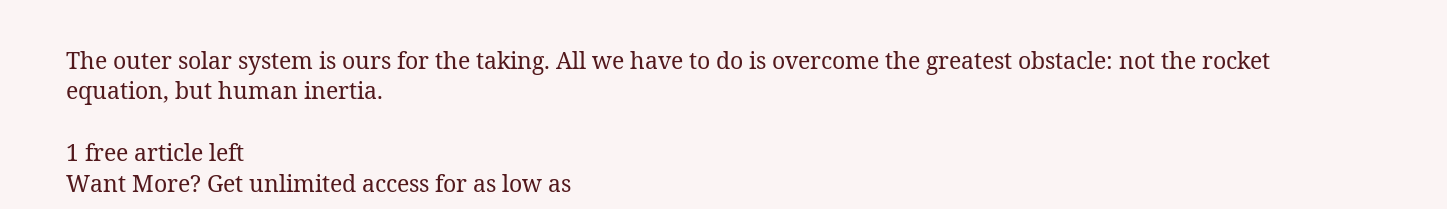The outer solar system is ours for the taking. All we have to do is overcome the greatest obstacle: not the rocket equation, but human inertia.

1 free article left
Want More? Get unlimited access for as low as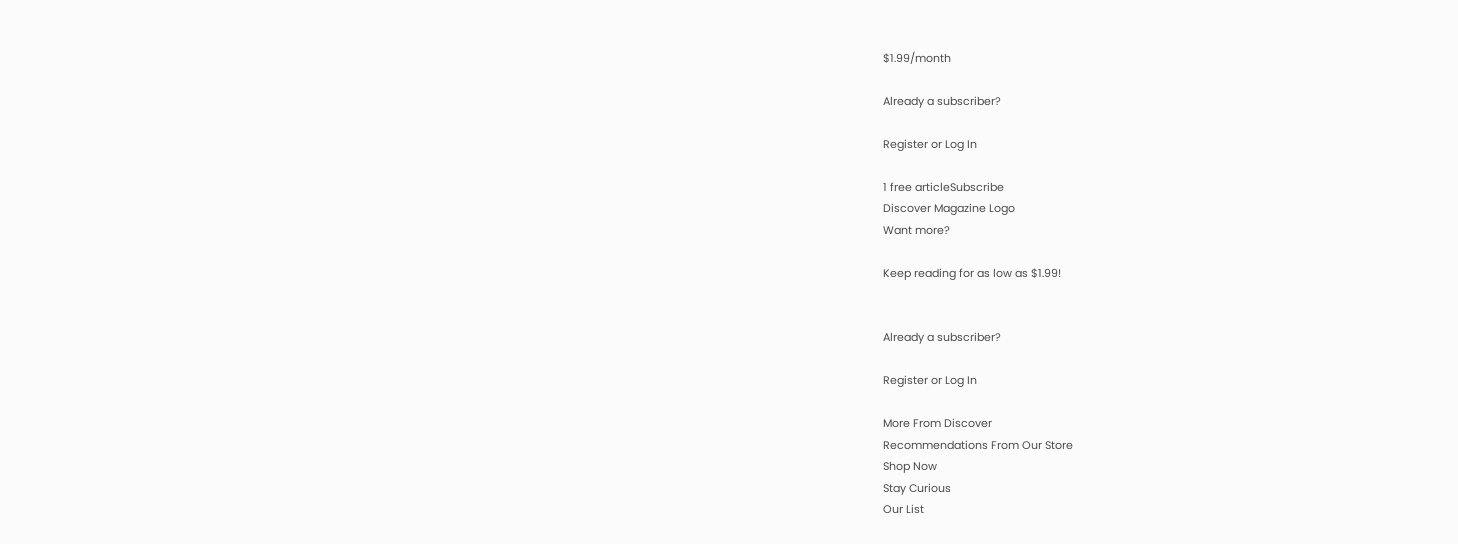$1.99/month

Already a subscriber?

Register or Log In

1 free articleSubscribe
Discover Magazine Logo
Want more?

Keep reading for as low as $1.99!


Already a subscriber?

Register or Log In

More From Discover
Recommendations From Our Store
Shop Now
Stay Curious
Our List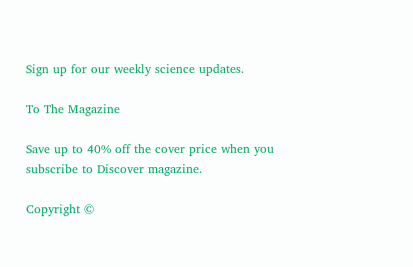Sign up for our weekly science updates.

To The Magazine

Save up to 40% off the cover price when you subscribe to Discover magazine.

Copyright ©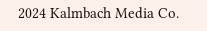2024 Kalmbach Media Co.